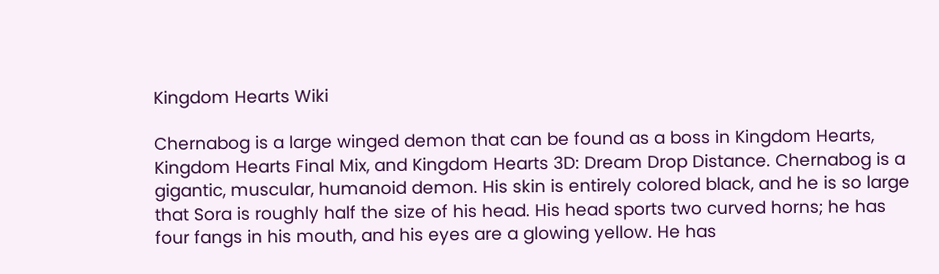Kingdom Hearts Wiki

Chernabog is a large winged demon that can be found as a boss in Kingdom Hearts, Kingdom Hearts Final Mix, and Kingdom Hearts 3D: Dream Drop Distance. Chernabog is a gigantic, muscular, humanoid demon. His skin is entirely colored black, and he is so large that Sora is roughly half the size of his head. His head sports two curved horns; he has four fangs in his mouth, and his eyes are a glowing yellow. He has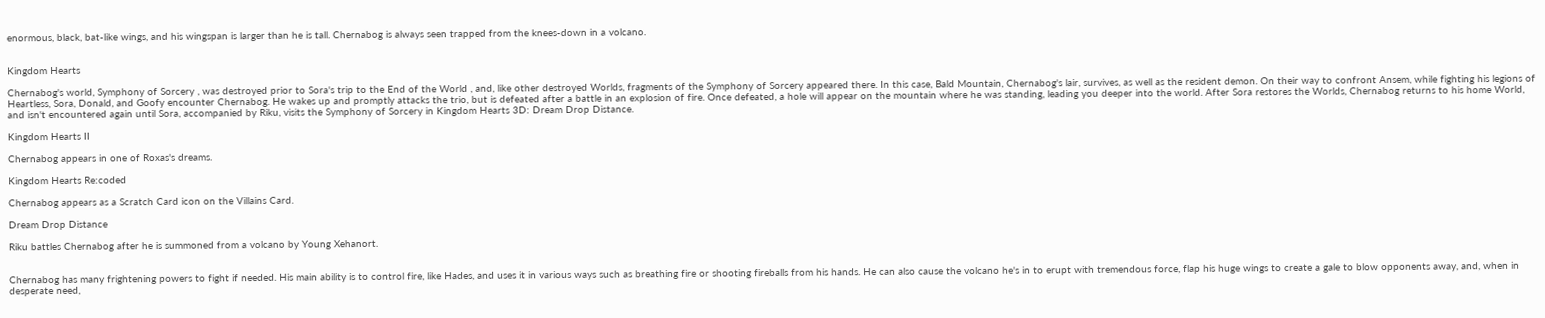enormous, black, bat-like wings, and his wingspan is larger than he is tall. Chernabog is always seen trapped from the knees-down in a volcano.


Kingdom Hearts

Chernabog's world, Symphony of Sorcery , was destroyed prior to Sora's trip to the End of the World , and, like other destroyed Worlds, fragments of the Symphony of Sorcery appeared there. In this case, Bald Mountain, Chernabog's lair, survives, as well as the resident demon. On their way to confront Ansem, while fighting his legions of Heartless, Sora, Donald, and Goofy encounter Chernabog. He wakes up and promptly attacks the trio, but is defeated after a battle in an explosion of fire. Once defeated, a hole will appear on the mountain where he was standing, leading you deeper into the world. After Sora restores the Worlds, Chernabog returns to his home World, and isn't encountered again until Sora, accompanied by Riku, visits the Symphony of Sorcery in Kingdom Hearts 3D: Dream Drop Distance.

Kingdom Hearts II

Chernabog appears in one of Roxas's dreams.

Kingdom Hearts Re:coded

Chernabog appears as a Scratch Card icon on the Villains Card.

Dream Drop Distance

Riku battles Chernabog after he is summoned from a volcano by Young Xehanort.


Chernabog has many frightening powers to fight if needed. His main ability is to control fire, like Hades, and uses it in various ways such as breathing fire or shooting fireballs from his hands. He can also cause the volcano he's in to erupt with tremendous force, flap his huge wings to create a gale to blow opponents away, and, when in desperate need,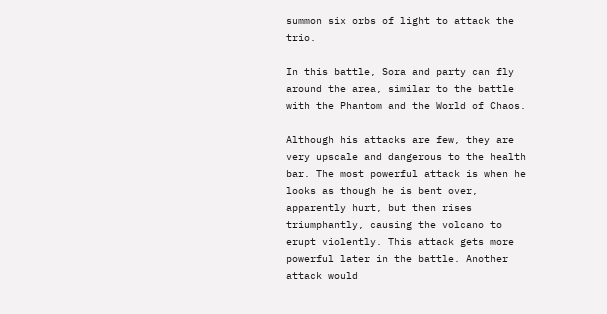summon six orbs of light to attack the trio.

In this battle, Sora and party can fly around the area, similar to the battle with the Phantom and the World of Chaos.

Although his attacks are few, they are very upscale and dangerous to the health bar. The most powerful attack is when he looks as though he is bent over, apparently hurt, but then rises triumphantly, causing the volcano to erupt violently. This attack gets more powerful later in the battle. Another attack would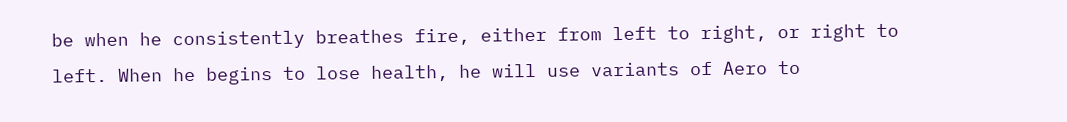be when he consistently breathes fire, either from left to right, or right to left. When he begins to lose health, he will use variants of Aero to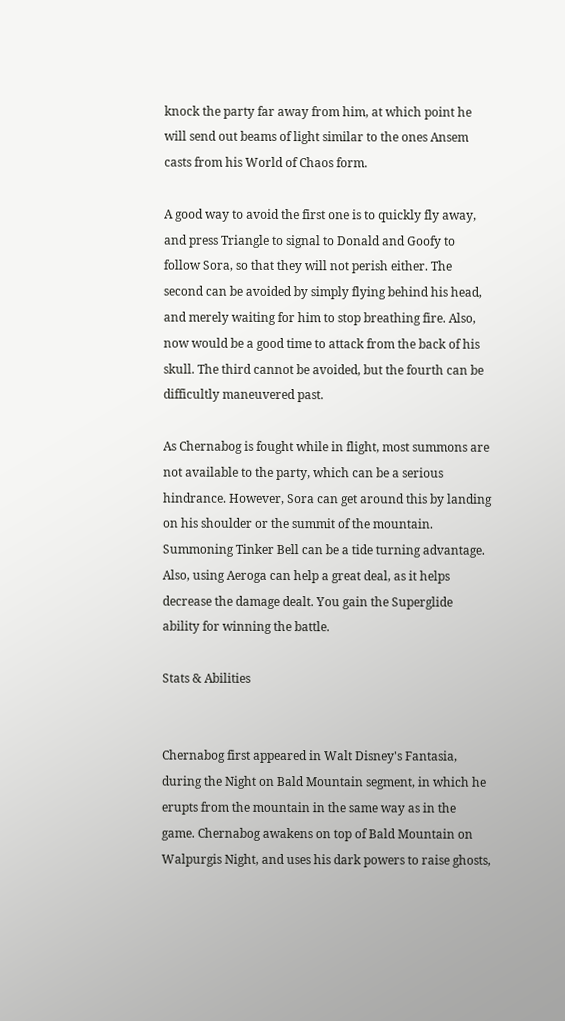knock the party far away from him, at which point he will send out beams of light similar to the ones Ansem casts from his World of Chaos form.

A good way to avoid the first one is to quickly fly away, and press Triangle to signal to Donald and Goofy to follow Sora, so that they will not perish either. The second can be avoided by simply flying behind his head, and merely waiting for him to stop breathing fire. Also, now would be a good time to attack from the back of his skull. The third cannot be avoided, but the fourth can be difficultly maneuvered past.

As Chernabog is fought while in flight, most summons are not available to the party, which can be a serious hindrance. However, Sora can get around this by landing on his shoulder or the summit of the mountain. Summoning Tinker Bell can be a tide turning advantage. Also, using Aeroga can help a great deal, as it helps decrease the damage dealt. You gain the Superglide ability for winning the battle.

Stats & Abilities


Chernabog first appeared in Walt Disney's Fantasia, during the Night on Bald Mountain segment, in which he erupts from the mountain in the same way as in the game. Chernabog awakens on top of Bald Mountain on Walpurgis Night, and uses his dark powers to raise ghosts,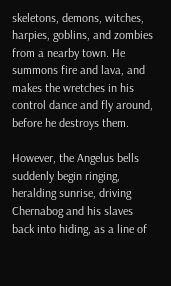skeletons, demons, witches, harpies, goblins, and zombies from a nearby town. He summons fire and lava, and makes the wretches in his control dance and fly around, before he destroys them.

However, the Angelus bells suddenly begin ringing, heralding sunrise, driving Chernabog and his slaves back into hiding, as a line of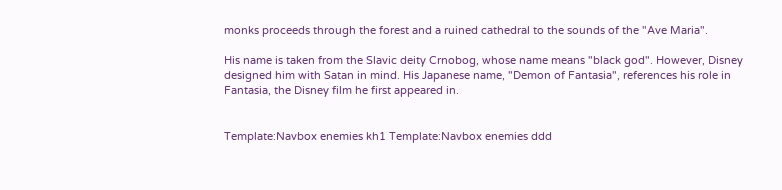monks proceeds through the forest and a ruined cathedral to the sounds of the "Ave Maria".

His name is taken from the Slavic deity Crnobog, whose name means "black god". However, Disney designed him with Satan in mind. His Japanese name, "Demon of Fantasia", references his role in Fantasia, the Disney film he first appeared in.


Template:Navbox enemies kh1 Template:Navbox enemies ddd